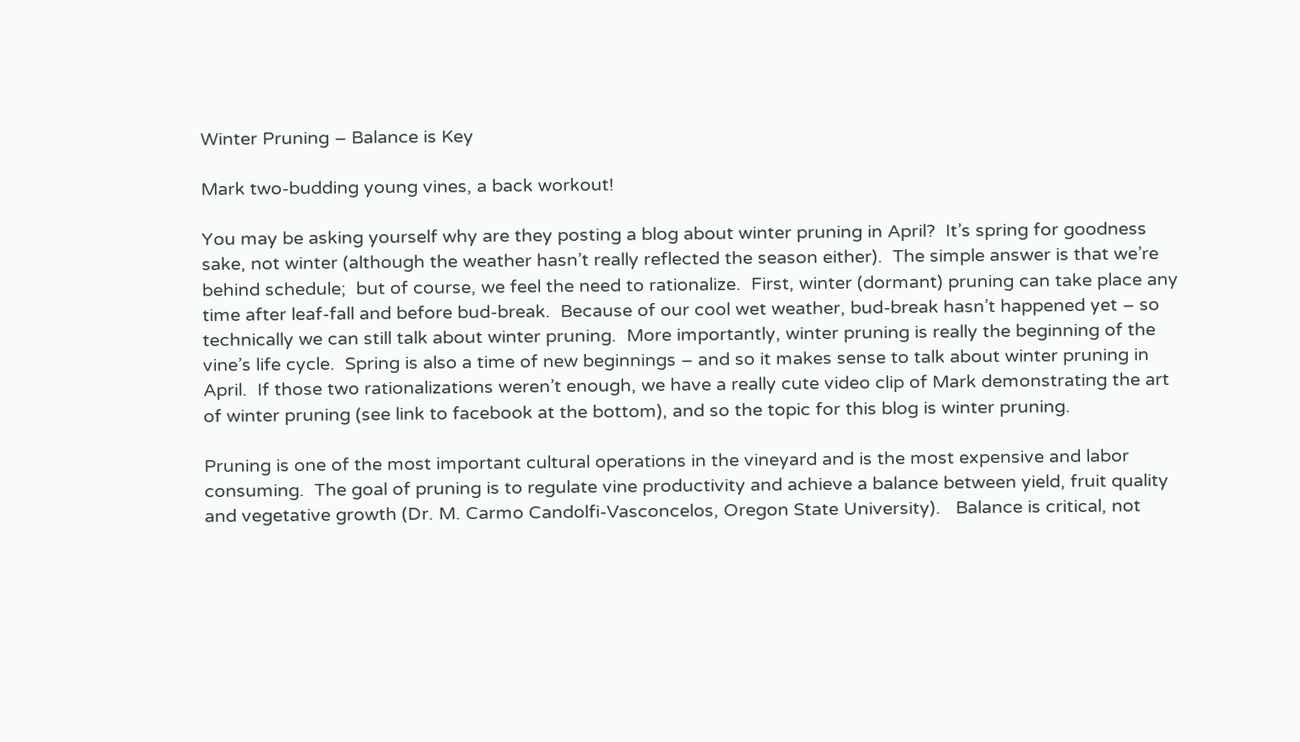Winter Pruning – Balance is Key

Mark two-budding young vines, a back workout!

You may be asking yourself why are they posting a blog about winter pruning in April?  It’s spring for goodness sake, not winter (although the weather hasn’t really reflected the season either).  The simple answer is that we’re behind schedule;  but of course, we feel the need to rationalize.  First, winter (dormant) pruning can take place any time after leaf-fall and before bud-break.  Because of our cool wet weather, bud-break hasn’t happened yet – so technically we can still talk about winter pruning.  More importantly, winter pruning is really the beginning of the vine’s life cycle.  Spring is also a time of new beginnings – and so it makes sense to talk about winter pruning in April.  If those two rationalizations weren’t enough, we have a really cute video clip of Mark demonstrating the art of winter pruning (see link to facebook at the bottom), and so the topic for this blog is winter pruning.

Pruning is one of the most important cultural operations in the vineyard and is the most expensive and labor consuming.  The goal of pruning is to regulate vine productivity and achieve a balance between yield, fruit quality and vegetative growth (Dr. M. Carmo Candolfi-Vasconcelos, Oregon State University).   Balance is critical, not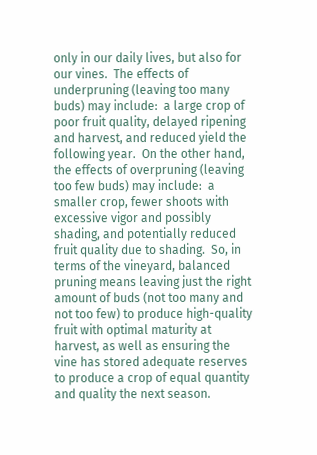only in our daily lives, but also for our vines.  The effects of underpruning (leaving too many buds) may include:  a large crop of poor fruit quality, delayed ripening and harvest, and reduced yield the following year.  On the other hand, the effects of overpruning (leaving too few buds) may include:  a smaller crop, fewer shoots with excessive vigor and possibly shading, and potentially reduced fruit quality due to shading.  So, in terms of the vineyard, balanced pruning means leaving just the right amount of buds (not too many and not too few) to produce high-quality fruit with optimal maturity at harvest, as well as ensuring the vine has stored adequate reserves to produce a crop of equal quantity and quality the next season.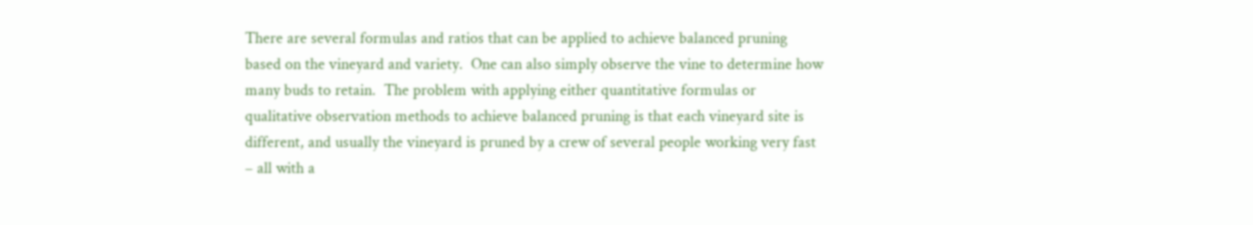There are several formulas and ratios that can be applied to achieve balanced pruning based on the vineyard and variety.  One can also simply observe the vine to determine how many buds to retain.  The problem with applying either quantitative formulas or qualitative observation methods to achieve balanced pruning is that each vineyard site is different, and usually the vineyard is pruned by a crew of several people working very fast – all with a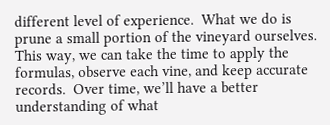different level of experience.  What we do is prune a small portion of the vineyard ourselves.  This way, we can take the time to apply the formulas, observe each vine, and keep accurate records.  Over time, we’ll have a better understanding of what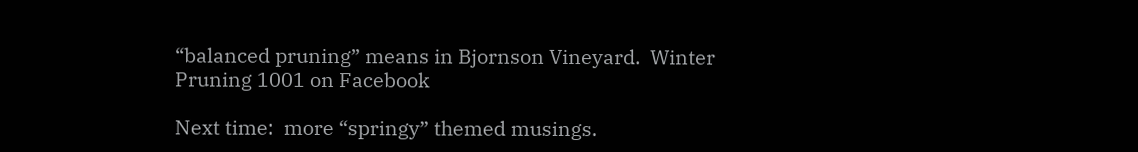“balanced pruning” means in Bjornson Vineyard.  Winter Pruning 1001 on Facebook

Next time:  more “springy” themed musings.